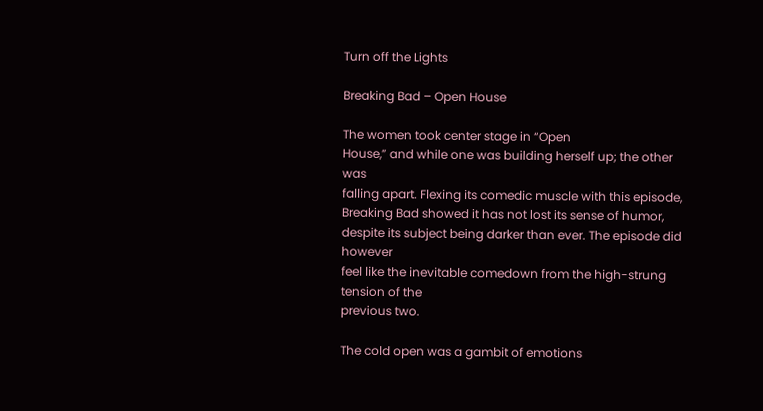Turn off the Lights

Breaking Bad – Open House

The women took center stage in “Open
House,” and while one was building herself up; the other was
falling apart. Flexing its comedic muscle with this episode,
Breaking Bad showed it has not lost its sense of humor,
despite its subject being darker than ever. The episode did however
feel like the inevitable comedown from the high-strung tension of the
previous two.

The cold open was a gambit of emotions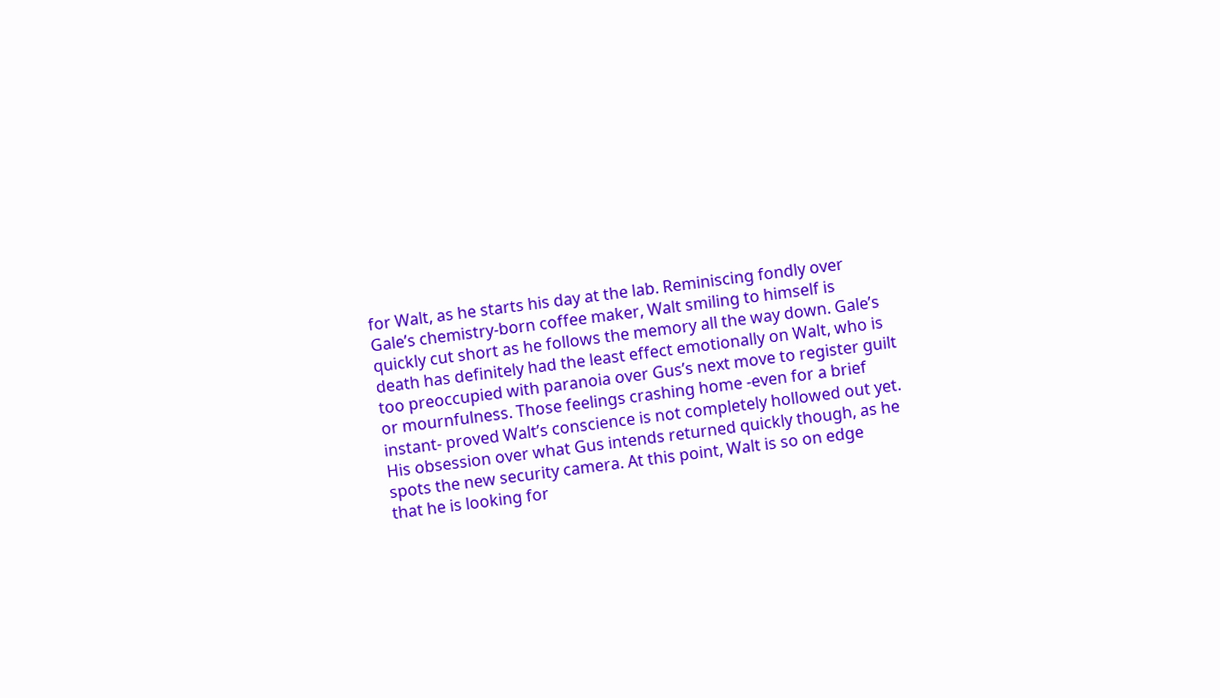for Walt, as he starts his day at the lab. Reminiscing fondly over
Gale’s chemistry-born coffee maker, Walt smiling to himself is
quickly cut short as he follows the memory all the way down. Gale’s
death has definitely had the least effect emotionally on Walt, who is
too preoccupied with paranoia over Gus’s next move to register guilt
or mournfulness. Those feelings crashing home -even for a brief
instant- proved Walt’s conscience is not completely hollowed out yet.
His obsession over what Gus intends returned quickly though, as he
spots the new security camera. At this point, Walt is so on edge
that he is looking for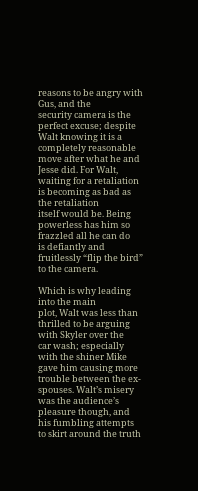reasons to be angry with Gus, and the
security camera is the perfect excuse; despite Walt knowing it is a
completely reasonable move after what he and Jesse did. For Walt,
waiting for a retaliation is becoming as bad as the retaliation
itself would be. Being powerless has him so frazzled all he can do
is defiantly and fruitlessly “flip the bird” to the camera.

Which is why leading into the main
plot, Walt was less than thrilled to be arguing with Skyler over the
car wash; especially with the shiner Mike gave him causing more
trouble between the ex-spouses. Walt’s misery was the audience’s
pleasure though, and his fumbling attempts to skirt around the truth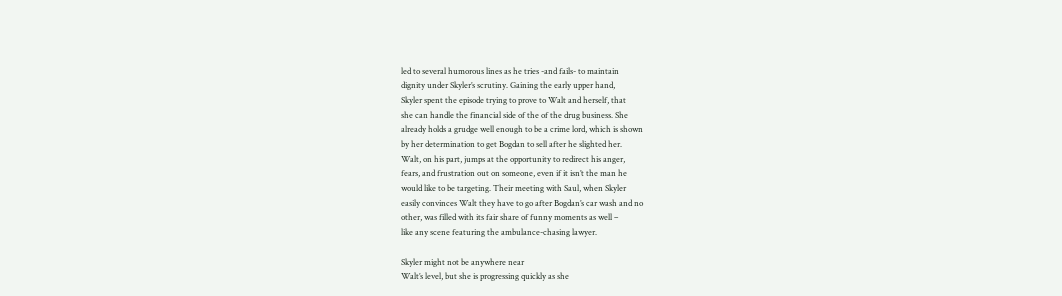led to several humorous lines as he tries -and fails- to maintain
dignity under Skyler’s scrutiny. Gaining the early upper hand,
Skyler spent the episode trying to prove to Walt and herself, that
she can handle the financial side of the of the drug business. She
already holds a grudge well enough to be a crime lord, which is shown
by her determination to get Bogdan to sell after he slighted her.
Walt, on his part, jumps at the opportunity to redirect his anger,
fears, and frustration out on someone, even if it isn’t the man he
would like to be targeting. Their meeting with Saul, when Skyler
easily convinces Walt they have to go after Bogdan’s car wash and no
other, was filled with its fair share of funny moments as well –
like any scene featuring the ambulance-chasing lawyer.

Skyler might not be anywhere near
Walt’s level, but she is progressing quickly as she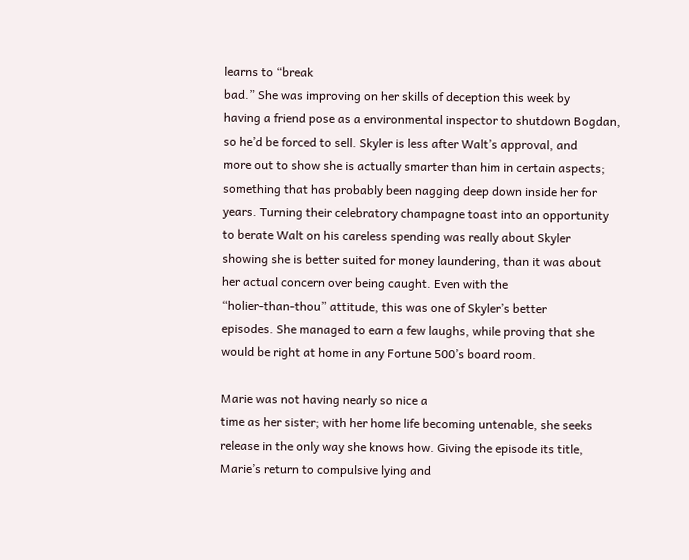learns to “break
bad.” She was improving on her skills of deception this week by
having a friend pose as a environmental inspector to shutdown Bogdan,
so he’d be forced to sell. Skyler is less after Walt’s approval, and
more out to show she is actually smarter than him in certain aspects;
something that has probably been nagging deep down inside her for
years. Turning their celebratory champagne toast into an opportunity
to berate Walt on his careless spending was really about Skyler
showing she is better suited for money laundering, than it was about
her actual concern over being caught. Even with the
“holier-than-thou” attitude, this was one of Skyler’s better
episodes. She managed to earn a few laughs, while proving that she
would be right at home in any Fortune 500’s board room.

Marie was not having nearly so nice a
time as her sister; with her home life becoming untenable, she seeks
release in the only way she knows how. Giving the episode its title,
Marie’s return to compulsive lying and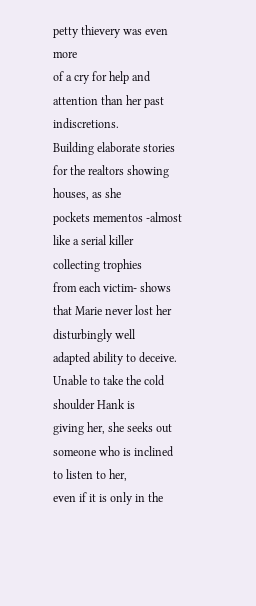petty thievery was even more
of a cry for help and attention than her past indiscretions.
Building elaborate stories for the realtors showing houses, as she
pockets mementos -almost like a serial killer collecting trophies
from each victim- shows that Marie never lost her disturbingly well
adapted ability to deceive. Unable to take the cold shoulder Hank is
giving her, she seeks out someone who is inclined to listen to her,
even if it is only in the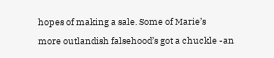hopes of making a sale. Some of Marie’s
more outlandish falsehood’s got a chuckle -an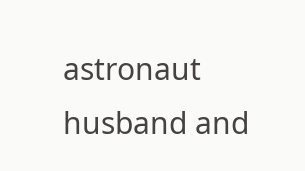astronaut husband and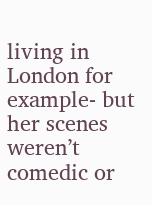living in London for example- but her scenes weren’t comedic or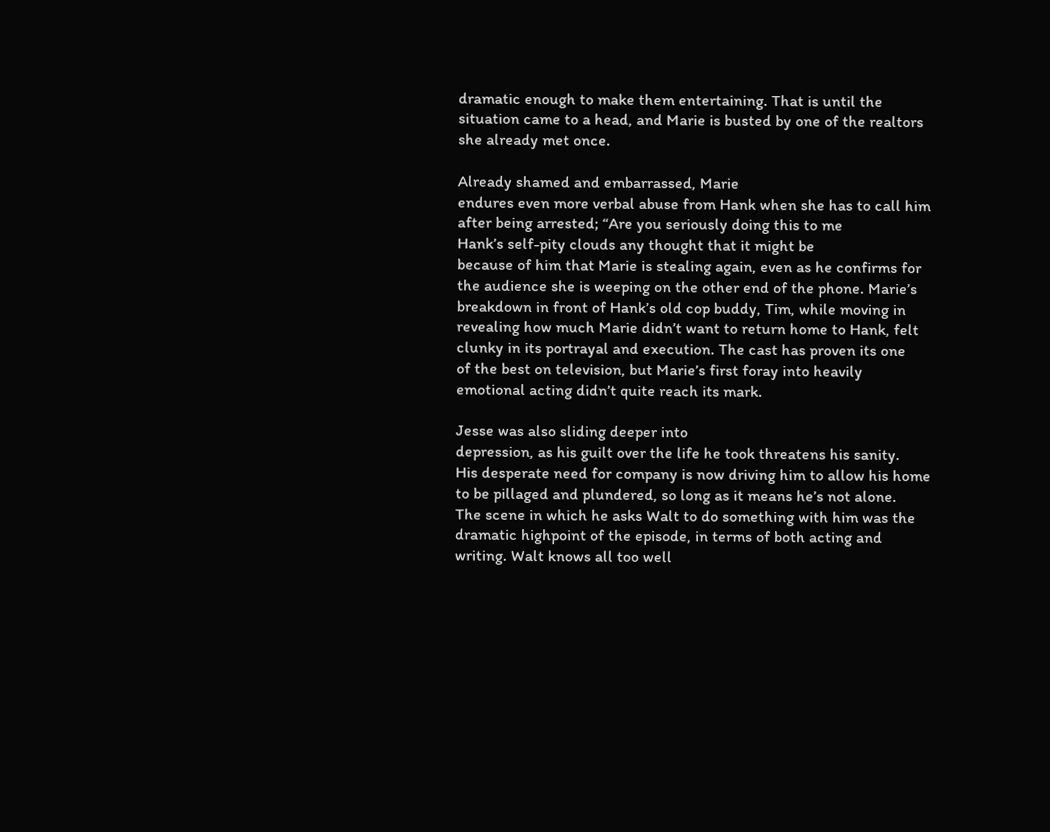dramatic enough to make them entertaining. That is until the
situation came to a head, and Marie is busted by one of the realtors
she already met once.

Already shamed and embarrassed, Marie
endures even more verbal abuse from Hank when she has to call him
after being arrested; “Are you seriously doing this to me
Hank’s self-pity clouds any thought that it might be
because of him that Marie is stealing again, even as he confirms for
the audience she is weeping on the other end of the phone. Marie’s
breakdown in front of Hank’s old cop buddy, Tim, while moving in
revealing how much Marie didn’t want to return home to Hank, felt
clunky in its portrayal and execution. The cast has proven its one
of the best on television, but Marie’s first foray into heavily
emotional acting didn’t quite reach its mark.

Jesse was also sliding deeper into
depression, as his guilt over the life he took threatens his sanity.
His desperate need for company is now driving him to allow his home
to be pillaged and plundered, so long as it means he’s not alone.
The scene in which he asks Walt to do something with him was the
dramatic highpoint of the episode, in terms of both acting and
writing. Walt knows all too well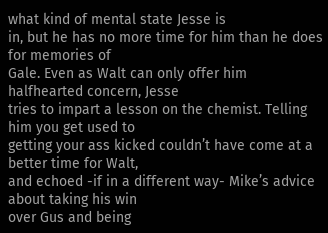what kind of mental state Jesse is
in, but he has no more time for him than he does for memories of
Gale. Even as Walt can only offer him halfhearted concern, Jesse
tries to impart a lesson on the chemist. Telling him you get used to
getting your ass kicked couldn’t have come at a better time for Walt,
and echoed -if in a different way- Mike’s advice about taking his win
over Gus and being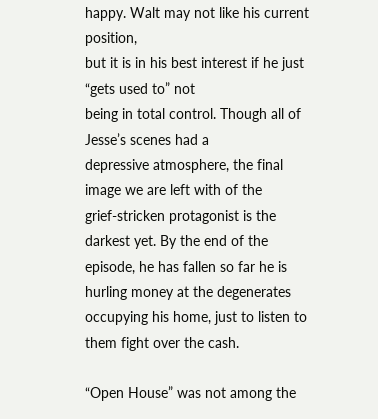happy. Walt may not like his current position,
but it is in his best interest if he just “gets used to” not
being in total control. Though all of Jesse’s scenes had a
depressive atmosphere, the final image we are left with of the
grief-stricken protagonist is the darkest yet. By the end of the
episode, he has fallen so far he is hurling money at the degenerates
occupying his home, just to listen to them fight over the cash.

“Open House” was not among the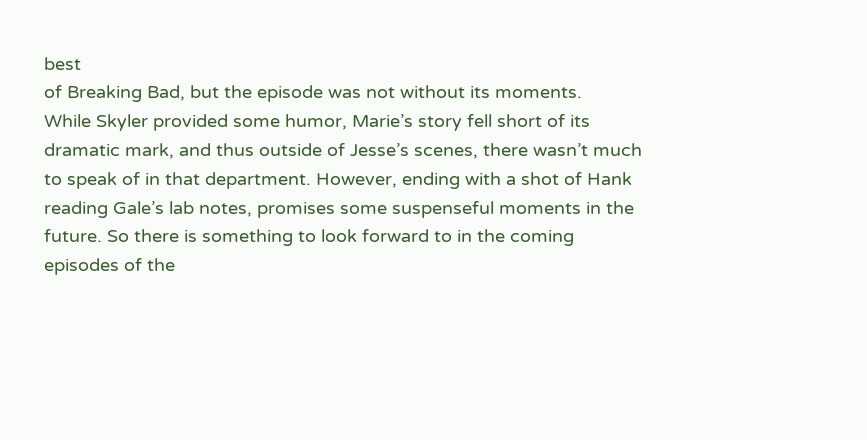best
of Breaking Bad, but the episode was not without its moments.
While Skyler provided some humor, Marie’s story fell short of its
dramatic mark, and thus outside of Jesse’s scenes, there wasn’t much
to speak of in that department. However, ending with a shot of Hank
reading Gale’s lab notes, promises some suspenseful moments in the
future. So there is something to look forward to in the coming
episodes of the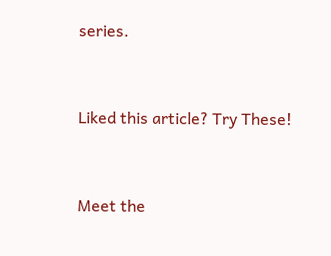series.


Liked this article? Try These!


Meet the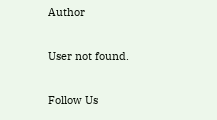Author

User not found.

Follow Us